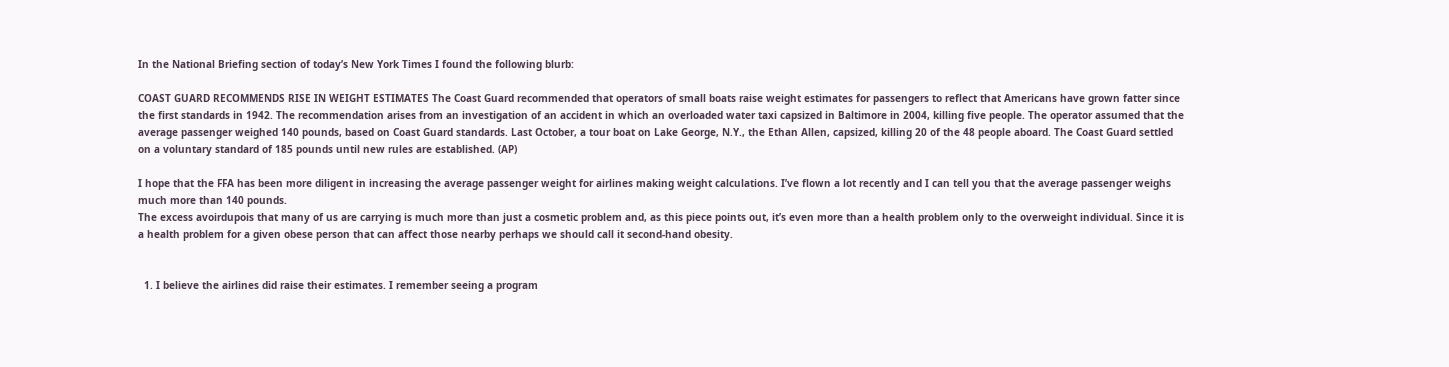In the National Briefing section of today’s New York Times I found the following blurb:

COAST GUARD RECOMMENDS RISE IN WEIGHT ESTIMATES The Coast Guard recommended that operators of small boats raise weight estimates for passengers to reflect that Americans have grown fatter since the first standards in 1942. The recommendation arises from an investigation of an accident in which an overloaded water taxi capsized in Baltimore in 2004, killing five people. The operator assumed that the average passenger weighed 140 pounds, based on Coast Guard standards. Last October, a tour boat on Lake George, N.Y., the Ethan Allen, capsized, killing 20 of the 48 people aboard. The Coast Guard settled on a voluntary standard of 185 pounds until new rules are established. (AP)

I hope that the FFA has been more diligent in increasing the average passenger weight for airlines making weight calculations. I’ve flown a lot recently and I can tell you that the average passenger weighs much more than 140 pounds.
The excess avoirdupois that many of us are carrying is much more than just a cosmetic problem and, as this piece points out, it’s even more than a health problem only to the overweight individual. Since it is a health problem for a given obese person that can affect those nearby perhaps we should call it second-hand obesity.


  1. I believe the airlines did raise their estimates. I remember seeing a program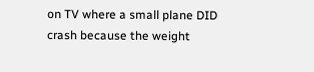on TV where a small plane DID crash because the weight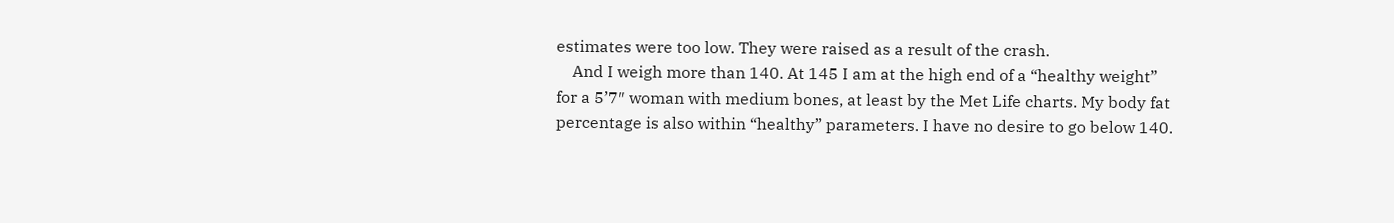estimates were too low. They were raised as a result of the crash.
    And I weigh more than 140. At 145 I am at the high end of a “healthy weight” for a 5’7″ woman with medium bones, at least by the Met Life charts. My body fat percentage is also within “healthy” parameters. I have no desire to go below 140.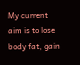My current aim is to lose body fat, gain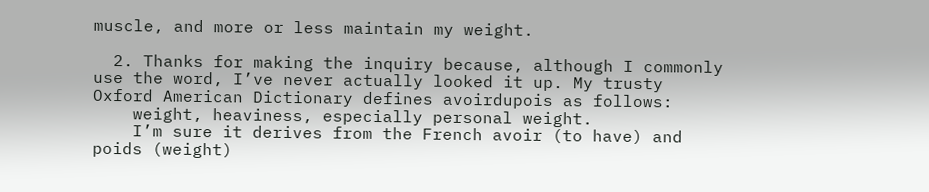muscle, and more or less maintain my weight.

  2. Thanks for making the inquiry because, although I commonly use the word, I’ve never actually looked it up. My trusty Oxford American Dictionary defines avoirdupois as follows:
    weight, heaviness, especially personal weight.
    I’m sure it derives from the French avoir (to have) and poids (weight)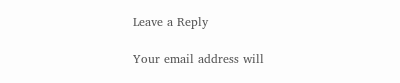Leave a Reply

Your email address will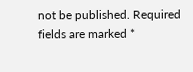not be published. Required fields are marked *